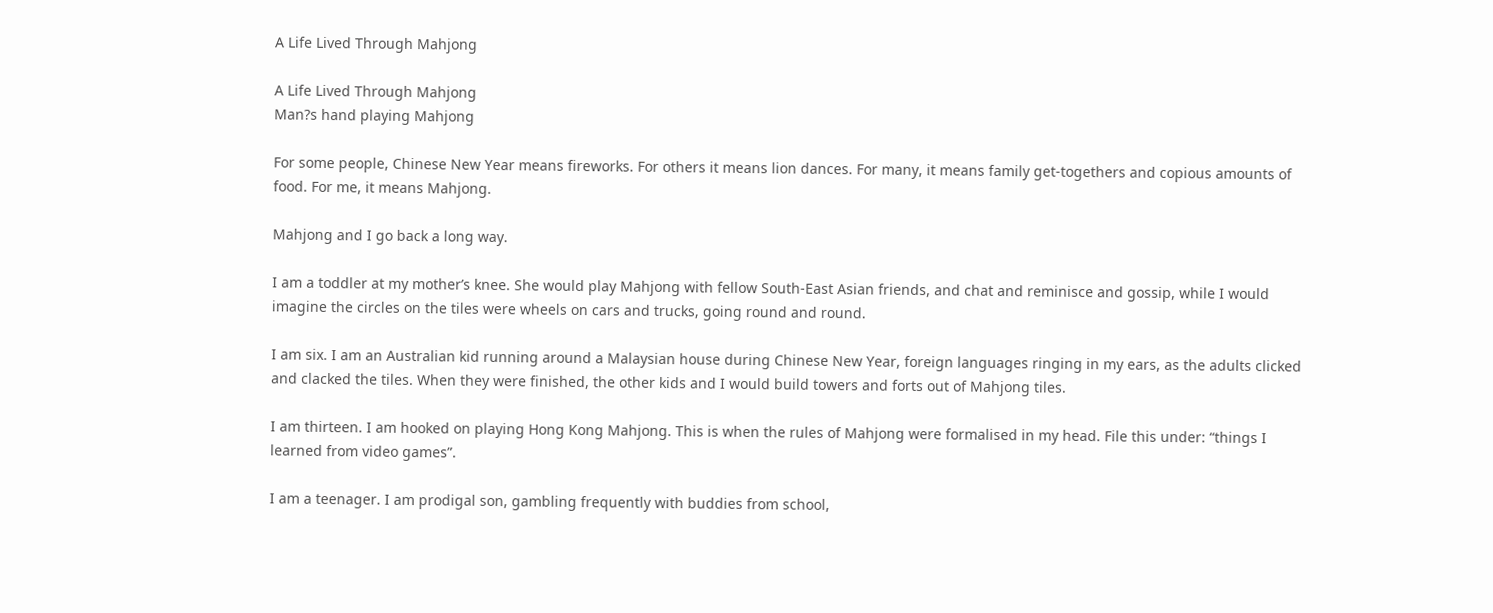A Life Lived Through Mahjong

A Life Lived Through Mahjong
Man?s hand playing Mahjong

For some people, Chinese New Year means fireworks. For others it means lion dances. For many, it means family get-togethers and copious amounts of food. For me, it means Mahjong.

Mahjong and I go back a long way.

I am a toddler at my mother’s knee. She would play Mahjong with fellow South-East Asian friends, and chat and reminisce and gossip, while I would imagine the circles on the tiles were wheels on cars and trucks, going round and round.

I am six. I am an Australian kid running around a Malaysian house during Chinese New Year, foreign languages ringing in my ears, as the adults clicked and clacked the tiles. When they were finished, the other kids and I would build towers and forts out of Mahjong tiles.

I am thirteen. I am hooked on playing Hong Kong Mahjong. This is when the rules of Mahjong were formalised in my head. File this under: “things I learned from video games”.

I am a teenager. I am prodigal son, gambling frequently with buddies from school,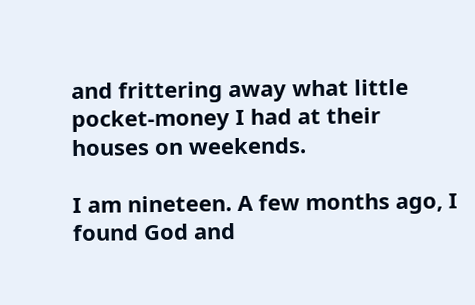and frittering away what little pocket-money I had at their houses on weekends.

I am nineteen. A few months ago, I found God and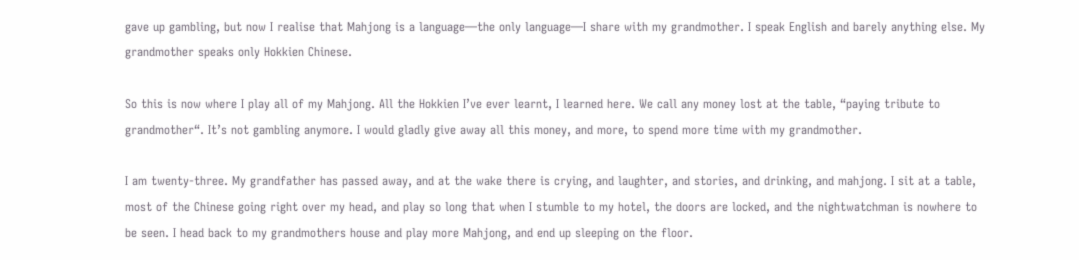gave up gambling, but now I realise that Mahjong is a language—the only language—I share with my grandmother. I speak English and barely anything else. My grandmother speaks only Hokkien Chinese.

So this is now where I play all of my Mahjong. All the Hokkien I’ve ever learnt, I learned here. We call any money lost at the table, “paying tribute to grandmother“. It’s not gambling anymore. I would gladly give away all this money, and more, to spend more time with my grandmother.

I am twenty-three. My grandfather has passed away, and at the wake there is crying, and laughter, and stories, and drinking, and mahjong. I sit at a table, most of the Chinese going right over my head, and play so long that when I stumble to my hotel, the doors are locked, and the nightwatchman is nowhere to be seen. I head back to my grandmothers house and play more Mahjong, and end up sleeping on the floor.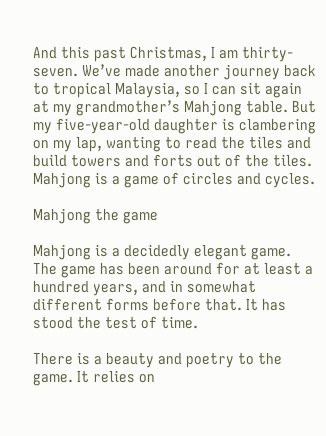And this past Christmas, I am thirty-seven. We’ve made another journey back to tropical Malaysia, so I can sit again at my grandmother’s Mahjong table. But my five-year-old daughter is clambering on my lap, wanting to read the tiles and build towers and forts out of the tiles. Mahjong is a game of circles and cycles.

Mahjong the game

Mahjong is a decidedly elegant game. The game has been around for at least a hundred years, and in somewhat different forms before that. It has stood the test of time.

There is a beauty and poetry to the game. It relies on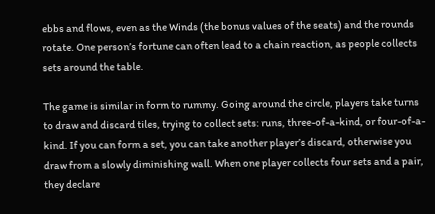ebbs and flows, even as the Winds (the bonus values of the seats) and the rounds rotate. One person’s fortune can often lead to a chain reaction, as people collects sets around the table.

The game is similar in form to rummy. Going around the circle, players take turns to draw and discard tiles, trying to collect sets: runs, three-of-a-kind, or four-of-a-kind. If you can form a set, you can take another player’s discard, otherwise you draw from a slowly diminishing wall. When one player collects four sets and a pair, they declare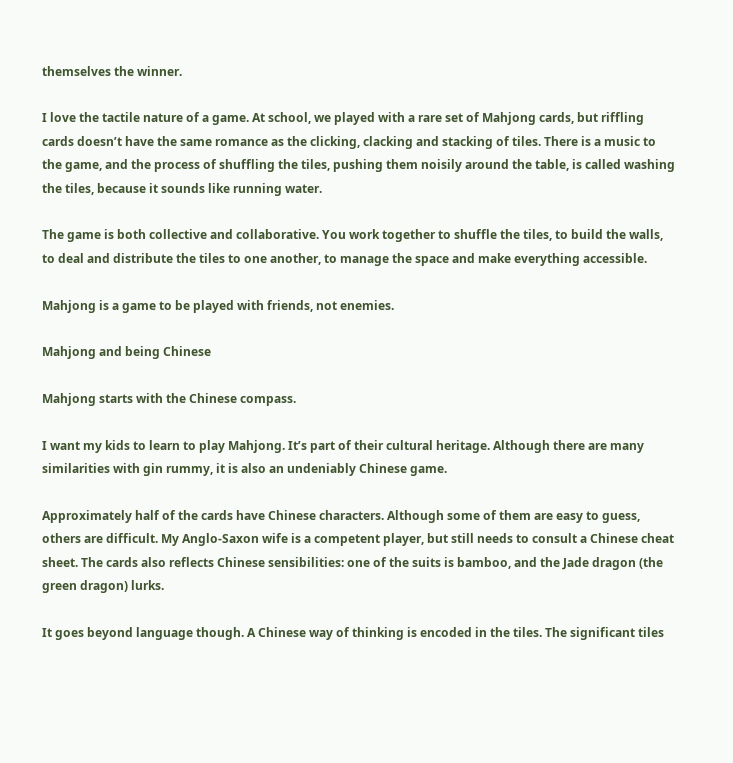themselves the winner.

I love the tactile nature of a game. At school, we played with a rare set of Mahjong cards, but riffling cards doesn’t have the same romance as the clicking, clacking and stacking of tiles. There is a music to the game, and the process of shuffling the tiles, pushing them noisily around the table, is called washing the tiles, because it sounds like running water.

The game is both collective and collaborative. You work together to shuffle the tiles, to build the walls, to deal and distribute the tiles to one another, to manage the space and make everything accessible.

Mahjong is a game to be played with friends, not enemies.

Mahjong and being Chinese

Mahjong starts with the Chinese compass.

I want my kids to learn to play Mahjong. It’s part of their cultural heritage. Although there are many similarities with gin rummy, it is also an undeniably Chinese game.

Approximately half of the cards have Chinese characters. Although some of them are easy to guess, others are difficult. My Anglo-Saxon wife is a competent player, but still needs to consult a Chinese cheat sheet. The cards also reflects Chinese sensibilities: one of the suits is bamboo, and the Jade dragon (the green dragon) lurks.

It goes beyond language though. A Chinese way of thinking is encoded in the tiles. The significant tiles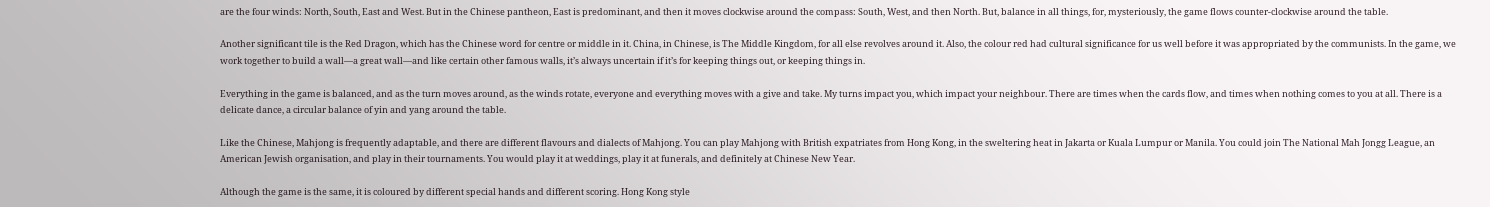are the four winds: North, South, East and West. But in the Chinese pantheon, East is predominant, and then it moves clockwise around the compass: South, West, and then North. But, balance in all things, for, mysteriously, the game flows counter-clockwise around the table.

Another significant tile is the Red Dragon, which has the Chinese word for centre or middle in it. China, in Chinese, is The Middle Kingdom, for all else revolves around it. Also, the colour red had cultural significance for us well before it was appropriated by the communists. In the game, we work together to build a wall—a great wall—and like certain other famous walls, it’s always uncertain if it’s for keeping things out, or keeping things in.

Everything in the game is balanced, and as the turn moves around, as the winds rotate, everyone and everything moves with a give and take. My turns impact you, which impact your neighbour. There are times when the cards flow, and times when nothing comes to you at all. There is a delicate dance, a circular balance of yin and yang around the table.

Like the Chinese, Mahjong is frequently adaptable, and there are different flavours and dialects of Mahjong. You can play Mahjong with British expatriates from Hong Kong, in the sweltering heat in Jakarta or Kuala Lumpur or Manila. You could join The National Mah Jongg League, an American Jewish organisation, and play in their tournaments. You would play it at weddings, play it at funerals, and definitely at Chinese New Year.

Although the game is the same, it is coloured by different special hands and different scoring. Hong Kong style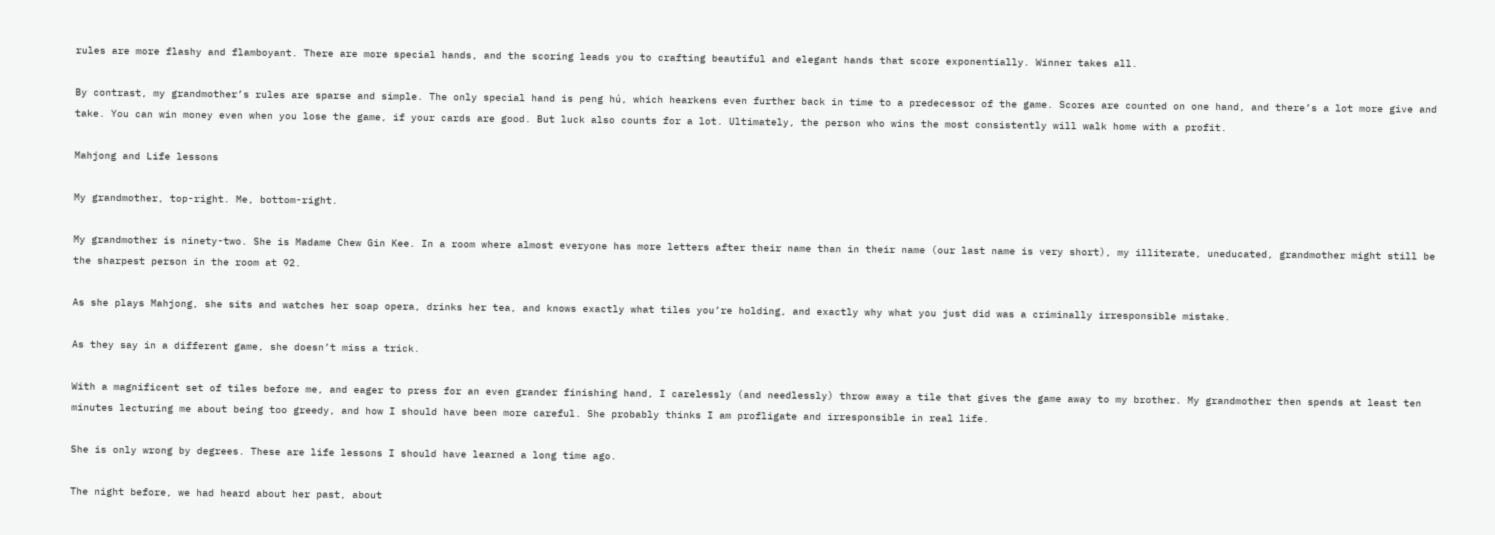rules are more flashy and flamboyant. There are more special hands, and the scoring leads you to crafting beautiful and elegant hands that score exponentially. Winner takes all.

By contrast, my grandmother’s rules are sparse and simple. The only special hand is peng hú, which hearkens even further back in time to a predecessor of the game. Scores are counted on one hand, and there’s a lot more give and take. You can win money even when you lose the game, if your cards are good. But luck also counts for a lot. Ultimately, the person who wins the most consistently will walk home with a profit.

Mahjong and Life lessons

My grandmother, top-right. Me, bottom-right.

My grandmother is ninety-two. She is Madame Chew Gin Kee. In a room where almost everyone has more letters after their name than in their name (our last name is very short), my illiterate, uneducated, grandmother might still be the sharpest person in the room at 92.

As she plays Mahjong, she sits and watches her soap opera, drinks her tea, and knows exactly what tiles you’re holding, and exactly why what you just did was a criminally irresponsible mistake.

As they say in a different game, she doesn’t miss a trick.

With a magnificent set of tiles before me, and eager to press for an even grander finishing hand, I carelessly (and needlessly) throw away a tile that gives the game away to my brother. My grandmother then spends at least ten minutes lecturing me about being too greedy, and how I should have been more careful. She probably thinks I am profligate and irresponsible in real life.

She is only wrong by degrees. These are life lessons I should have learned a long time ago.

The night before, we had heard about her past, about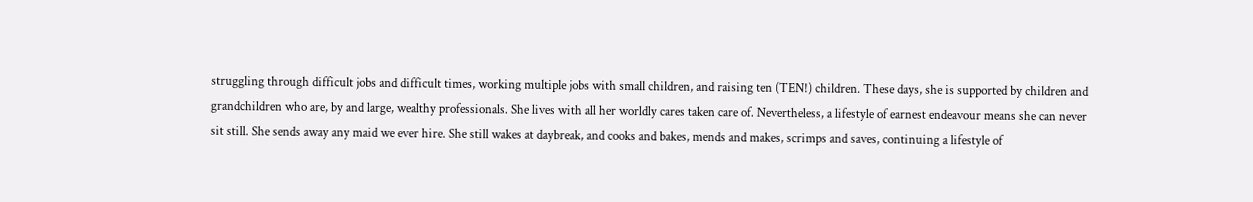struggling through difficult jobs and difficult times, working multiple jobs with small children, and raising ten (TEN!) children. These days, she is supported by children and grandchildren who are, by and large, wealthy professionals. She lives with all her worldly cares taken care of. Nevertheless, a lifestyle of earnest endeavour means she can never sit still. She sends away any maid we ever hire. She still wakes at daybreak, and cooks and bakes, mends and makes, scrimps and saves, continuing a lifestyle of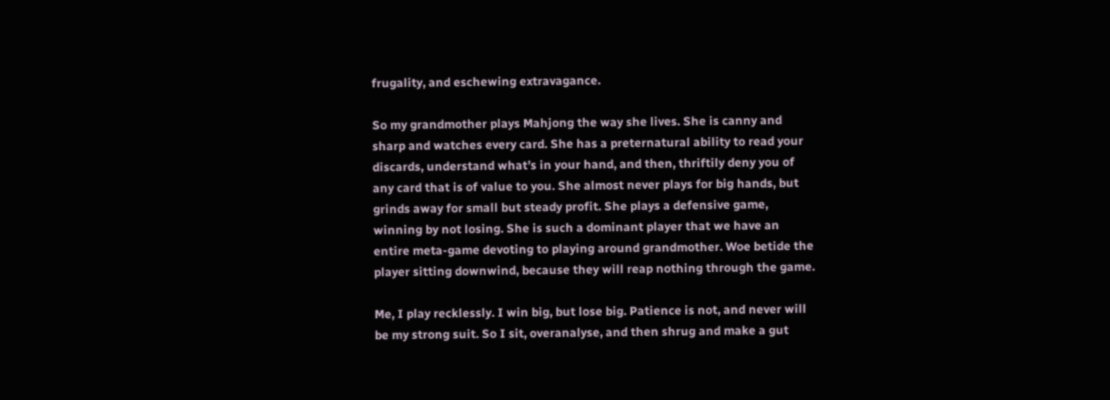frugality, and eschewing extravagance.

So my grandmother plays Mahjong the way she lives. She is canny and sharp and watches every card. She has a preternatural ability to read your discards, understand what’s in your hand, and then, thriftily deny you of any card that is of value to you. She almost never plays for big hands, but grinds away for small but steady profit. She plays a defensive game, winning by not losing. She is such a dominant player that we have an entire meta-game devoting to playing around grandmother. Woe betide the player sitting downwind, because they will reap nothing through the game.

Me, I play recklessly. I win big, but lose big. Patience is not, and never will be my strong suit. So I sit, overanalyse, and then shrug and make a gut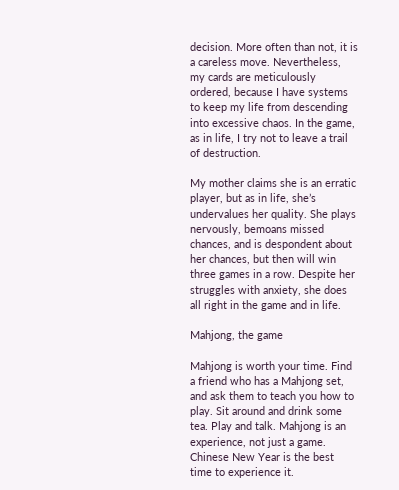decision. More often than not, it is a careless move. Nevertheless, my cards are meticulously ordered, because I have systems to keep my life from descending into excessive chaos. In the game, as in life, I try not to leave a trail of destruction.

My mother claims she is an erratic player, but as in life, she’s undervalues her quality. She plays nervously, bemoans missed chances, and is despondent about her chances, but then will win three games in a row. Despite her struggles with anxiety, she does all right in the game and in life.

Mahjong, the game

Mahjong is worth your time. Find a friend who has a Mahjong set, and ask them to teach you how to play. Sit around and drink some tea. Play and talk. Mahjong is an experience, not just a game. Chinese New Year is the best time to experience it.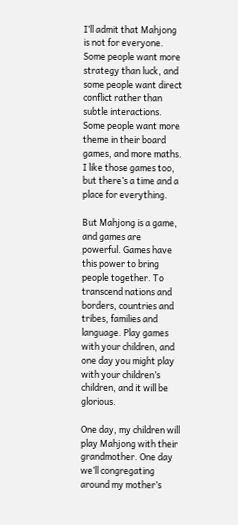I’ll admit that Mahjong is not for everyone. Some people want more strategy than luck, and some people want direct conflict rather than subtle interactions. Some people want more theme in their board games, and more maths. I like those games too, but there’s a time and a place for everything.

But Mahjong is a game, and games are powerful. Games have this power to bring people together. To transcend nations and borders, countries and tribes, families and language. Play games with your children, and one day you might play with your children’s children, and it will be glorious.

One day, my children will play Mahjong with their grandmother. One day we’ll congregating around my mother’s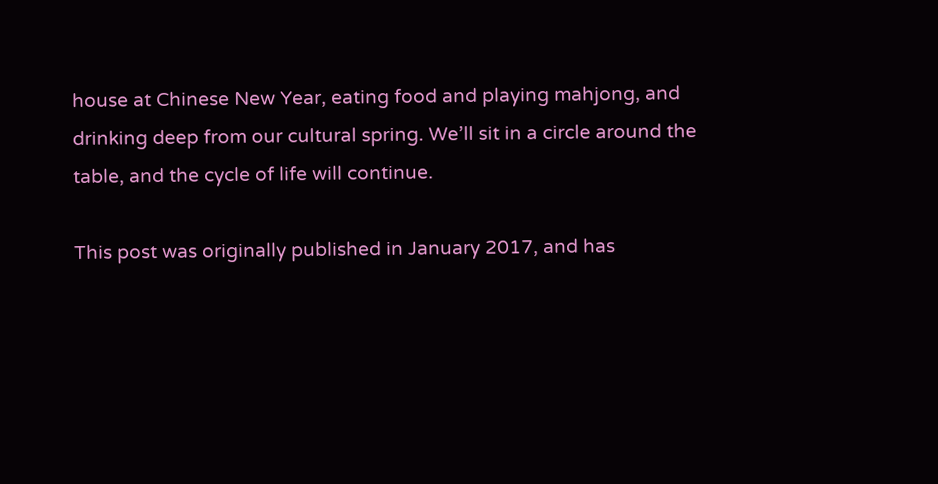house at Chinese New Year, eating food and playing mahjong, and drinking deep from our cultural spring. We’ll sit in a circle around the table, and the cycle of life will continue.

This post was originally published in January 2017, and has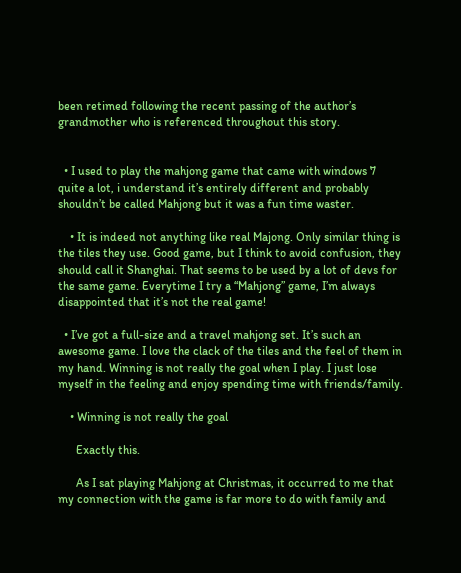been retimed following the recent passing of the author’s grandmother who is referenced throughout this story.


  • I used to play the mahjong game that came with windows 7 quite a lot, i understand it’s entirely different and probably shouldn’t be called Mahjong but it was a fun time waster.

    • It is indeed not anything like real Majong. Only similar thing is the tiles they use. Good game, but I think to avoid confusion, they should call it Shanghai. That seems to be used by a lot of devs for the same game. Everytime I try a “Mahjong” game, I’m always disappointed that it’s not the real game!

  • I’ve got a full-size and a travel mahjong set. It’s such an awesome game. I love the clack of the tiles and the feel of them in my hand. Winning is not really the goal when I play. I just lose myself in the feeling and enjoy spending time with friends/family.

    • Winning is not really the goal

      Exactly this.

      As I sat playing Mahjong at Christmas, it occurred to me that my connection with the game is far more to do with family and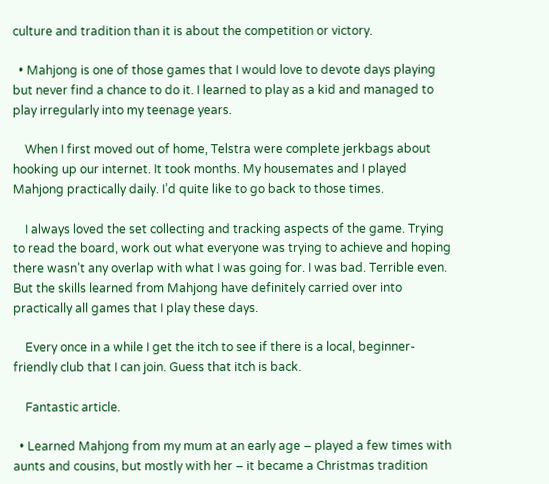culture and tradition than it is about the competition or victory.

  • Mahjong is one of those games that I would love to devote days playing but never find a chance to do it. I learned to play as a kid and managed to play irregularly into my teenage years.

    When I first moved out of home, Telstra were complete jerkbags about hooking up our internet. It took months. My housemates and I played Mahjong practically daily. I’d quite like to go back to those times.

    I always loved the set collecting and tracking aspects of the game. Trying to read the board, work out what everyone was trying to achieve and hoping there wasn’t any overlap with what I was going for. I was bad. Terrible even. But the skills learned from Mahjong have definitely carried over into practically all games that I play these days.

    Every once in a while I get the itch to see if there is a local, beginner-friendly club that I can join. Guess that itch is back.

    Fantastic article.

  • Learned Mahjong from my mum at an early age – played a few times with aunts and cousins, but mostly with her – it became a Christmas tradition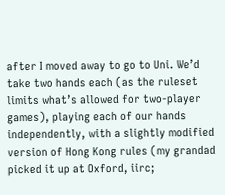after I moved away to go to Uni. We’d take two hands each (as the ruleset limits what’s allowed for two-player games), playing each of our hands independently, with a slightly modified version of Hong Kong rules (my grandad picked it up at Oxford, iirc;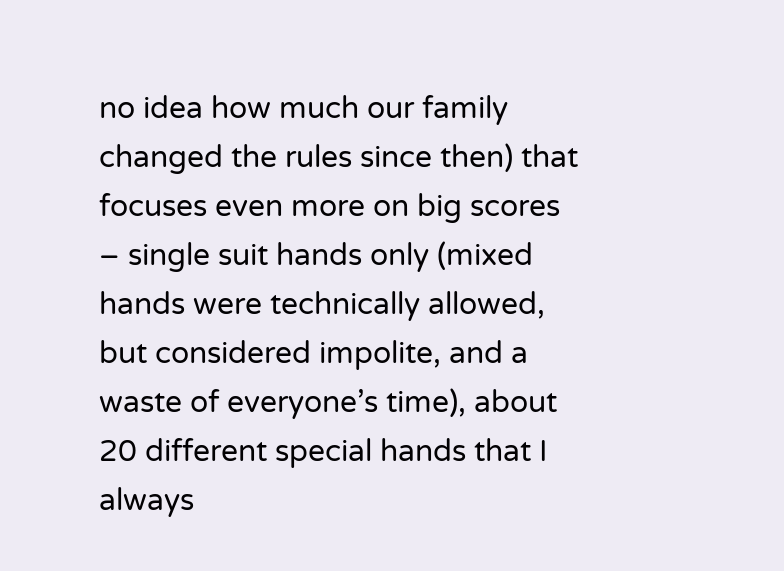no idea how much our family changed the rules since then) that focuses even more on big scores – single suit hands only (mixed hands were technically allowed, but considered impolite, and a waste of everyone’s time), about 20 different special hands that I always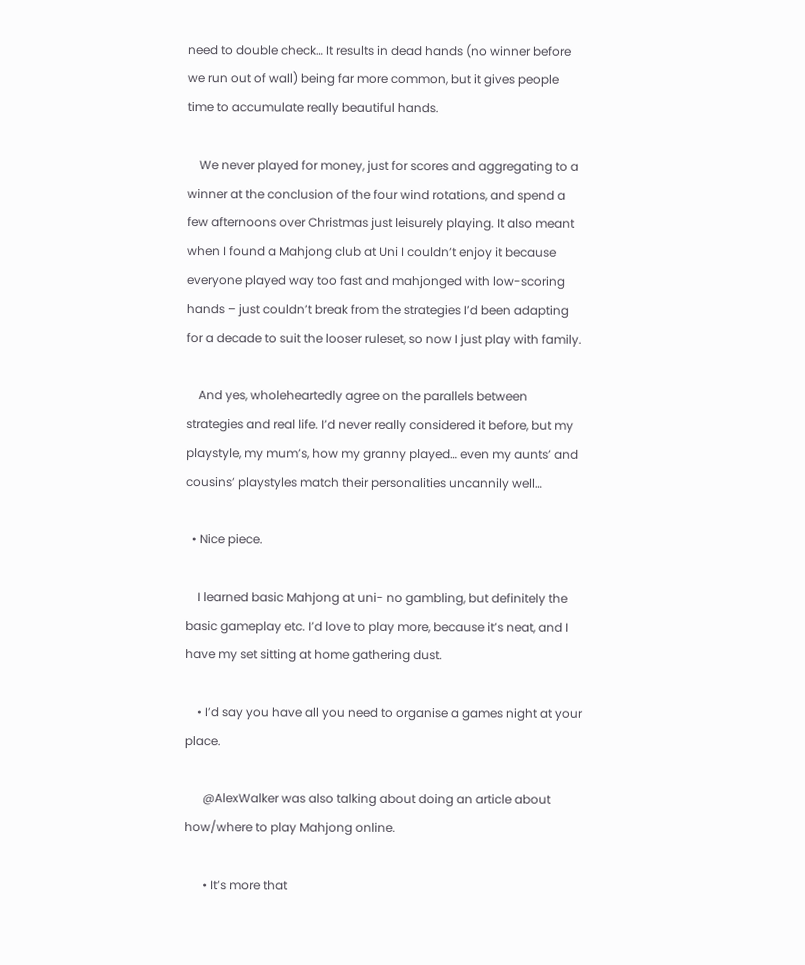need to double check… It results in dead hands (no winner before we run out of wall) being far more common, but it gives people time to accumulate really beautiful hands.

    We never played for money, just for scores and aggregating to a winner at the conclusion of the four wind rotations, and spend a few afternoons over Christmas just leisurely playing. It also meant when I found a Mahjong club at Uni I couldn’t enjoy it because everyone played way too fast and mahjonged with low-scoring hands – just couldn’t break from the strategies I’d been adapting for a decade to suit the looser ruleset, so now I just play with family.

    And yes, wholeheartedly agree on the parallels between strategies and real life. I’d never really considered it before, but my playstyle, my mum’s, how my granny played… even my aunts’ and cousins’ playstyles match their personalities uncannily well…

  • Nice piece.

    I learned basic Mahjong at uni- no gambling, but definitely the basic gameplay etc. I’d love to play more, because it’s neat, and I have my set sitting at home gathering dust.

    • I’d say you have all you need to organise a games night at your place.

      @AlexWalker was also talking about doing an article about how/where to play Mahjong online.

      • It’s more that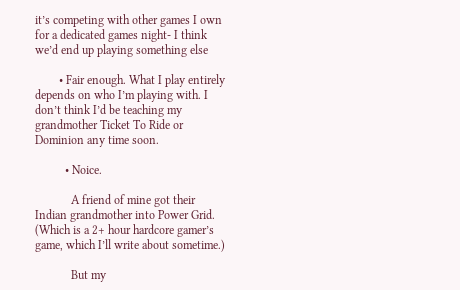it’s competing with other games I own for a dedicated games night- I think we’d end up playing something else

        • Fair enough. What I play entirely depends on who I’m playing with. I don’t think I’d be teaching my grandmother Ticket To Ride or Dominion any time soon.

          • Noice.

            A friend of mine got their Indian grandmother into Power Grid. (Which is a 2+ hour hardcore gamer’s game, which I’ll write about sometime.)

            But my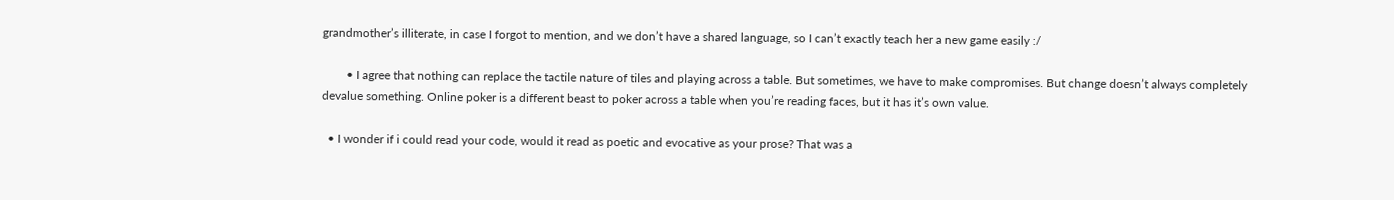grandmother’s illiterate, in case I forgot to mention, and we don’t have a shared language, so I can’t exactly teach her a new game easily :/

        • I agree that nothing can replace the tactile nature of tiles and playing across a table. But sometimes, we have to make compromises. But change doesn’t always completely devalue something. Online poker is a different beast to poker across a table when you’re reading faces, but it has it’s own value.

  • I wonder if i could read your code, would it read as poetic and evocative as your prose? That was a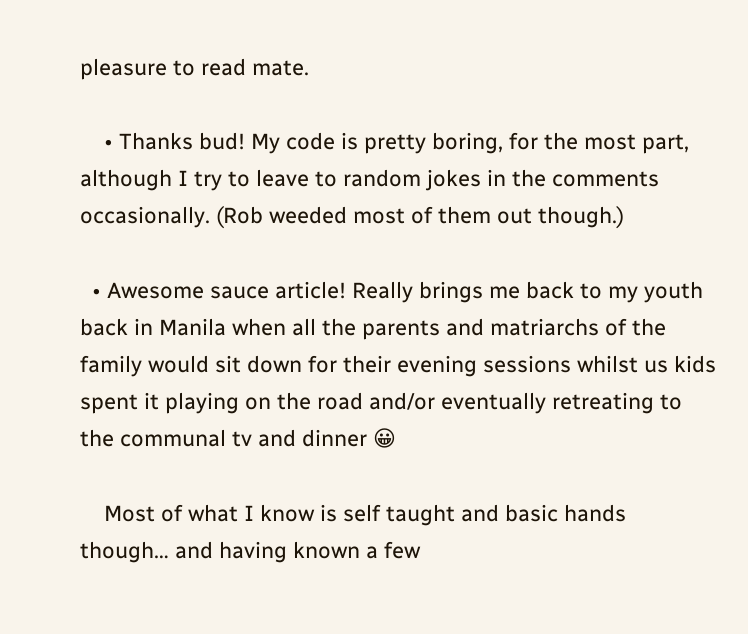pleasure to read mate.

    • Thanks bud! My code is pretty boring, for the most part, although I try to leave to random jokes in the comments occasionally. (Rob weeded most of them out though.)

  • Awesome sauce article! Really brings me back to my youth back in Manila when all the parents and matriarchs of the family would sit down for their evening sessions whilst us kids spent it playing on the road and/or eventually retreating to the communal tv and dinner 😀

    Most of what I know is self taught and basic hands though… and having known a few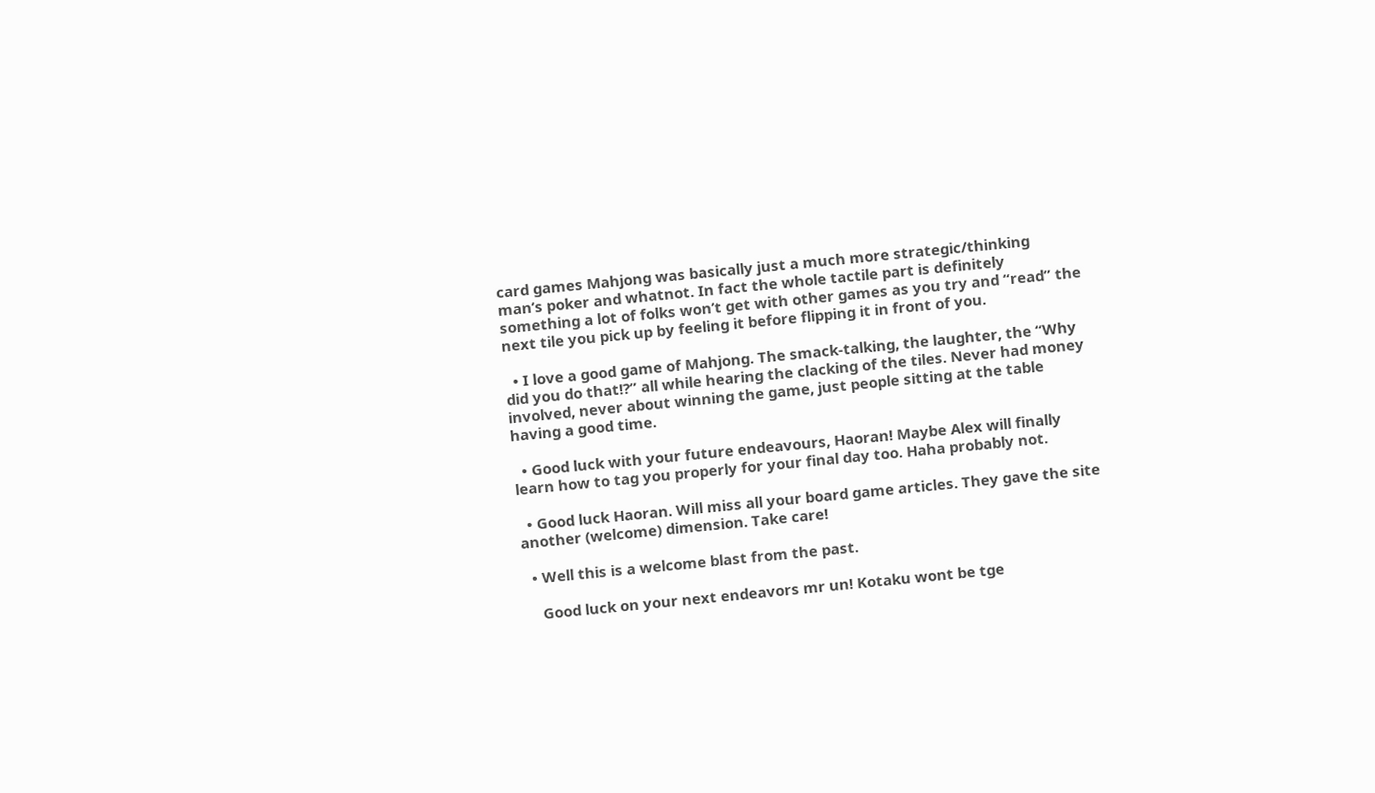card games Mahjong was basically just a much more strategic/thinking man’s poker and whatnot. In fact the whole tactile part is definitely something a lot of folks won’t get with other games as you try and “read” the next tile you pick up by feeling it before flipping it in front of you.

  • I love a good game of Mahjong. The smack-talking, the laughter, the “Why did you do that!?” all while hearing the clacking of the tiles. Never had money involved, never about winning the game, just people sitting at the table having a good time.

  • Good luck with your future endeavours, Haoran! Maybe Alex will finally learn how to tag you properly for your final day too. Haha probably not.

  • Good luck Haoran. Will miss all your board game articles. They gave the site another (welcome) dimension. Take care!

  • Well this is a welcome blast from the past.

    Good luck on your next endeavors mr un! Kotaku wont be tge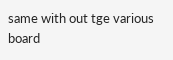same with out tge various board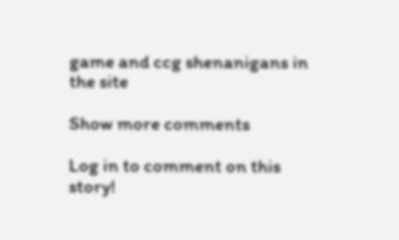game and ccg shenanigans in the site

Show more comments

Log in to comment on this story!